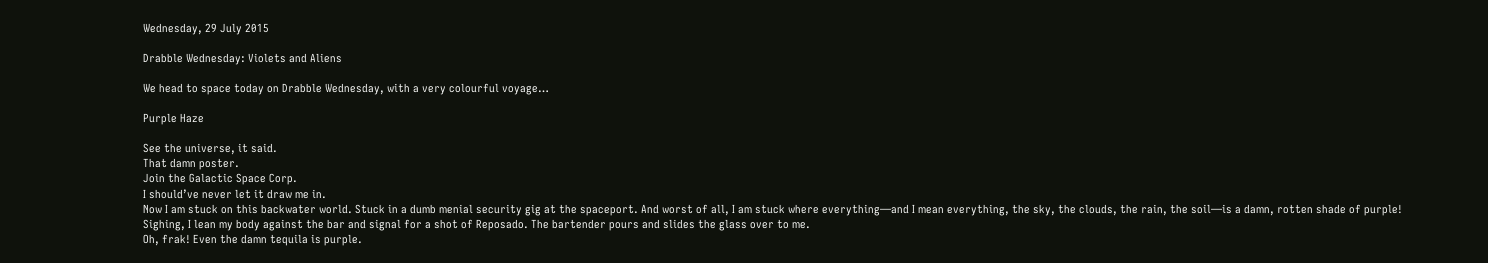Wednesday, 29 July 2015

Drabble Wednesday: Violets and Aliens

We head to space today on Drabble Wednesday, with a very colourful voyage…

Purple Haze

See the universe, it said.
That damn poster.
Join the Galactic Space Corp.
I should’ve never let it draw me in.
Now I am stuck on this backwater world. Stuck in a dumb menial security gig at the spaceport. And worst of all, I am stuck where everything—and I mean everything, the sky, the clouds, the rain, the soil—is a damn, rotten shade of purple!
Sighing, I lean my body against the bar and signal for a shot of Reposado. The bartender pours and slides the glass over to me.
Oh, frak! Even the damn tequila is purple.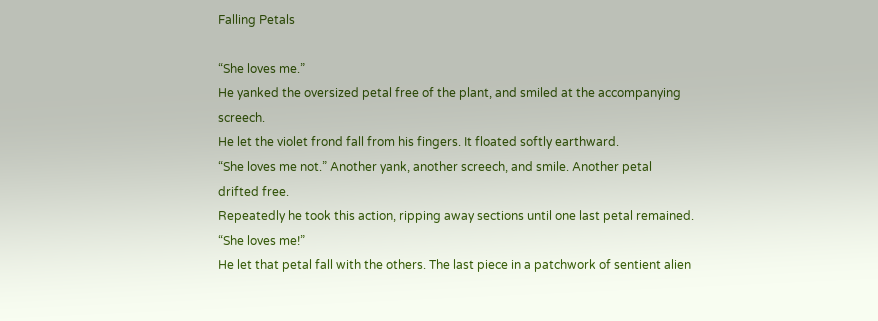Falling Petals

“She loves me.”
He yanked the oversized petal free of the plant, and smiled at the accompanying screech.
He let the violet frond fall from his fingers. It floated softly earthward.
“She loves me not.” Another yank, another screech, and smile. Another petal drifted free.
Repeatedly he took this action, ripping away sections until one last petal remained.
“She loves me!”
He let that petal fall with the others. The last piece in a patchwork of sentient alien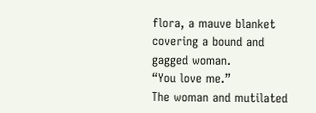flora, a mauve blanket covering a bound and gagged woman.
“You love me.”
The woman and mutilated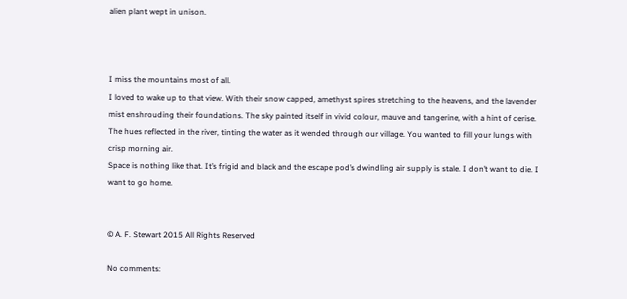alien plant wept in unison.



I miss the mountains most of all.
I loved to wake up to that view. With their snow capped, amethyst spires stretching to the heavens, and the lavender mist enshrouding their foundations. The sky painted itself in vivid colour, mauve and tangerine, with a hint of cerise. The hues reflected in the river, tinting the water as it wended through our village. You wanted to fill your lungs with crisp morning air.
Space is nothing like that. It’s frigid and black and the escape pod’s dwindling air supply is stale. I don’t want to die. I want to go home.


© A. F. Stewart 2015 All Rights Reserved

No comments: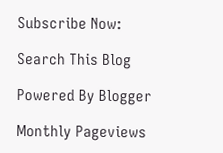Subscribe Now:

Search This Blog

Powered By Blogger

Monthly Pageviews